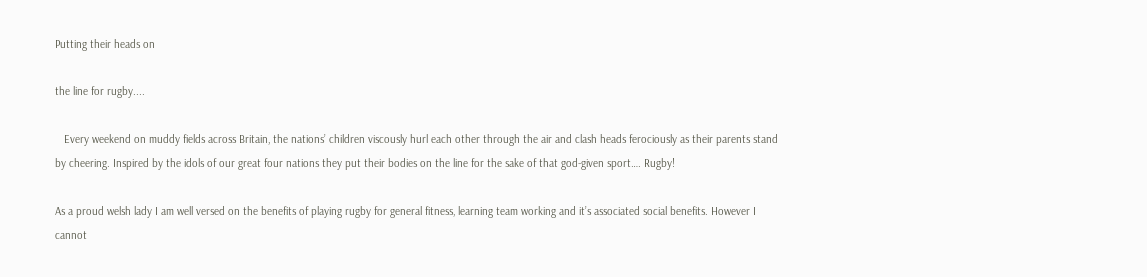Putting their heads on

the line for rugby....

   Every weekend on muddy fields across Britain, the nations’ children viscously hurl each other through the air and clash heads ferociously as their parents stand by cheering. Inspired by the idols of our great four nations they put their bodies on the line for the sake of that god-given sport…. Rugby!

As a proud welsh lady I am well versed on the benefits of playing rugby for general fitness, learning team working and it’s associated social benefits. However I cannot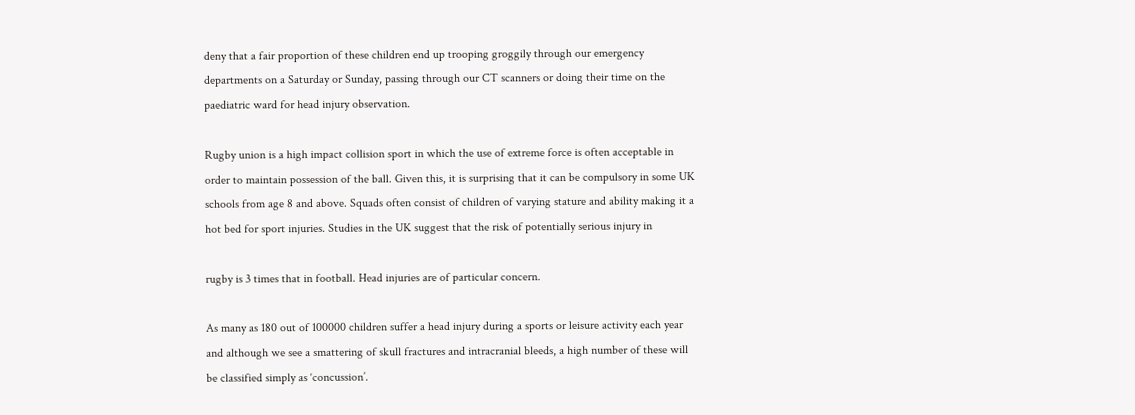deny that a fair proportion of these children end up trooping groggily through our emergency departments on a Saturday or Sunday, passing through our CT scanners or doing their time on the paediatric ward for head injury observation.

Rugby union is a high impact collision sport in which the use of extreme force is often acceptable in order to maintain possession of the ball. Given this, it is surprising that it can be compulsory in some UK schools from age 8 and above. Squads often consist of children of varying stature and ability making it a hot bed for sport injuries. Studies in the UK suggest that the risk of potentially serious injury in

rugby is 3 times that in football. Head injuries are of particular concern.

As many as 180 out of 100000 children suffer a head injury during a sports or leisure activity each year and although we see a smattering of skull fractures and intracranial bleeds, a high number of these will be classified simply as ‘concussion’.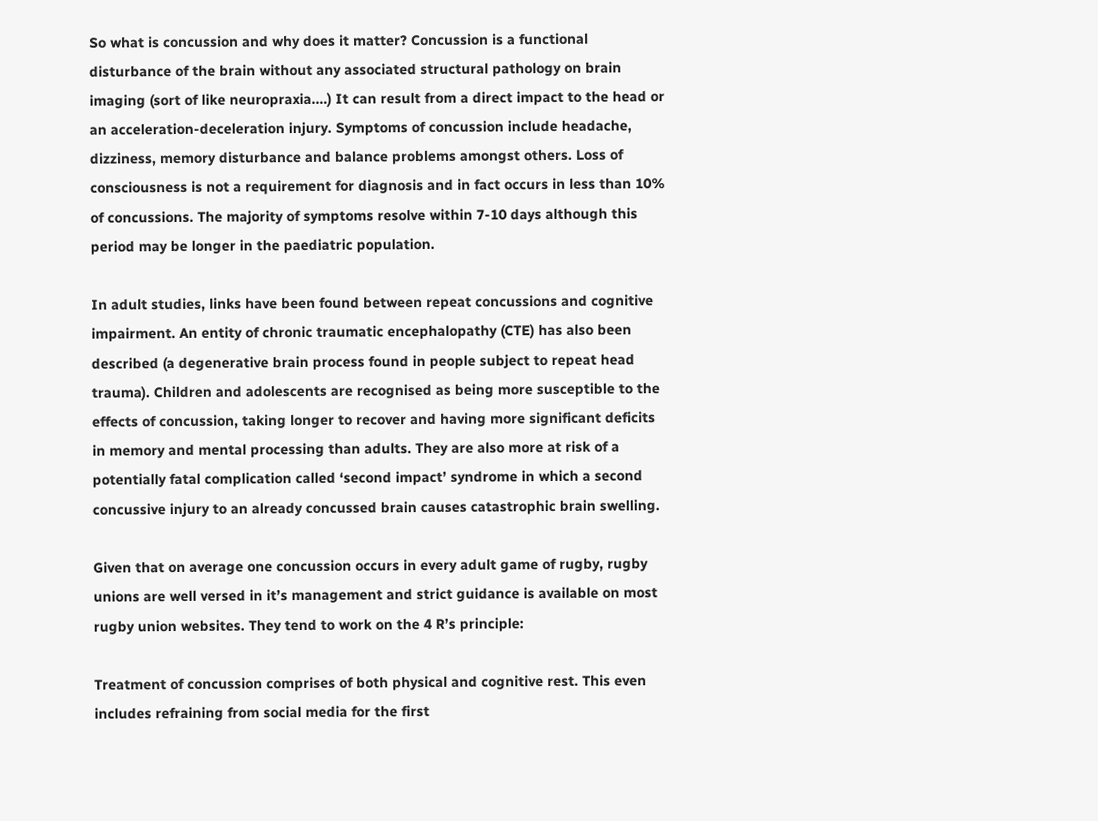So what is concussion and why does it matter? Concussion is a functional disturbance of the brain without any associated structural pathology on brain imaging (sort of like neuropraxia.…) It can result from a direct impact to the head or an acceleration-deceleration injury. Symptoms of concussion include headache, dizziness, memory disturbance and balance problems amongst others. Loss of consciousness is not a requirement for diagnosis and in fact occurs in less than 10% of concussions. The majority of symptoms resolve within 7-10 days although this period may be longer in the paediatric population.

In adult studies, links have been found between repeat concussions and cognitive impairment. An entity of chronic traumatic encephalopathy (CTE) has also been described (a degenerative brain process found in people subject to repeat head trauma). Children and adolescents are recognised as being more susceptible to the effects of concussion, taking longer to recover and having more significant deficits in memory and mental processing than adults. They are also more at risk of a potentially fatal complication called ‘second impact’ syndrome in which a second concussive injury to an already concussed brain causes catastrophic brain swelling.

Given that on average one concussion occurs in every adult game of rugby, rugby unions are well versed in it’s management and strict guidance is available on most rugby union websites. They tend to work on the 4 R’s principle:

Treatment of concussion comprises of both physical and cognitive rest. This even includes refraining from social media for the first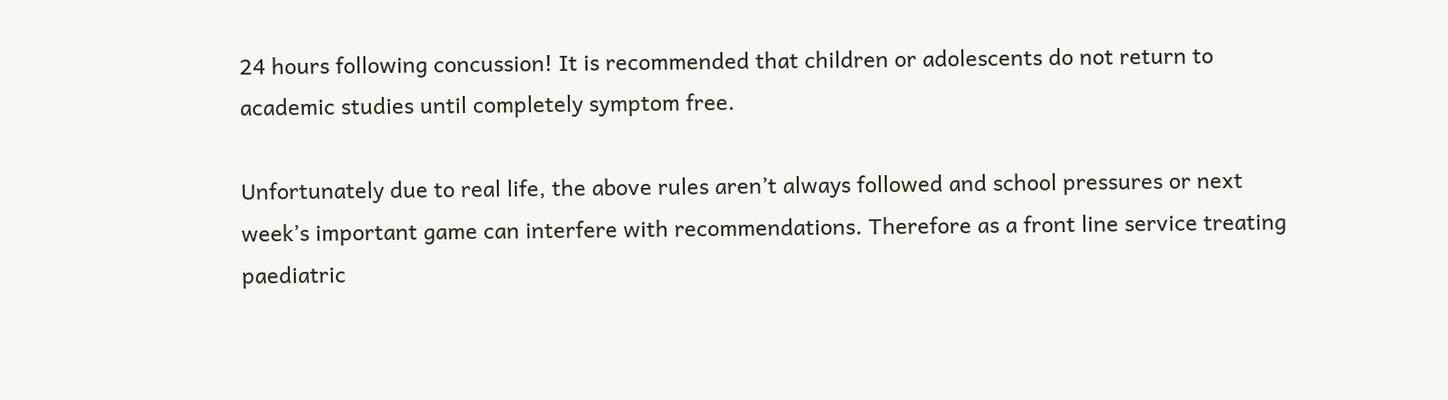24 hours following concussion! It is recommended that children or adolescents do not return to academic studies until completely symptom free.

Unfortunately due to real life, the above rules aren’t always followed and school pressures or next week’s important game can interfere with recommendations. Therefore as a front line service treating paediatric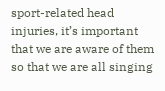sport-related head injuries, it’s important that we are aware of them so that we are all singing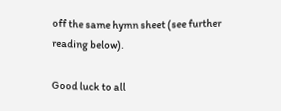off the same hymn sheet (see further reading below).

Good luck to all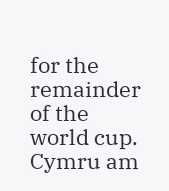for the remainder of the world cup. Cymru am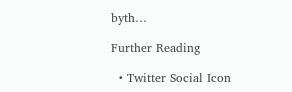byth…

Further Reading

  • Twitter Social Icon